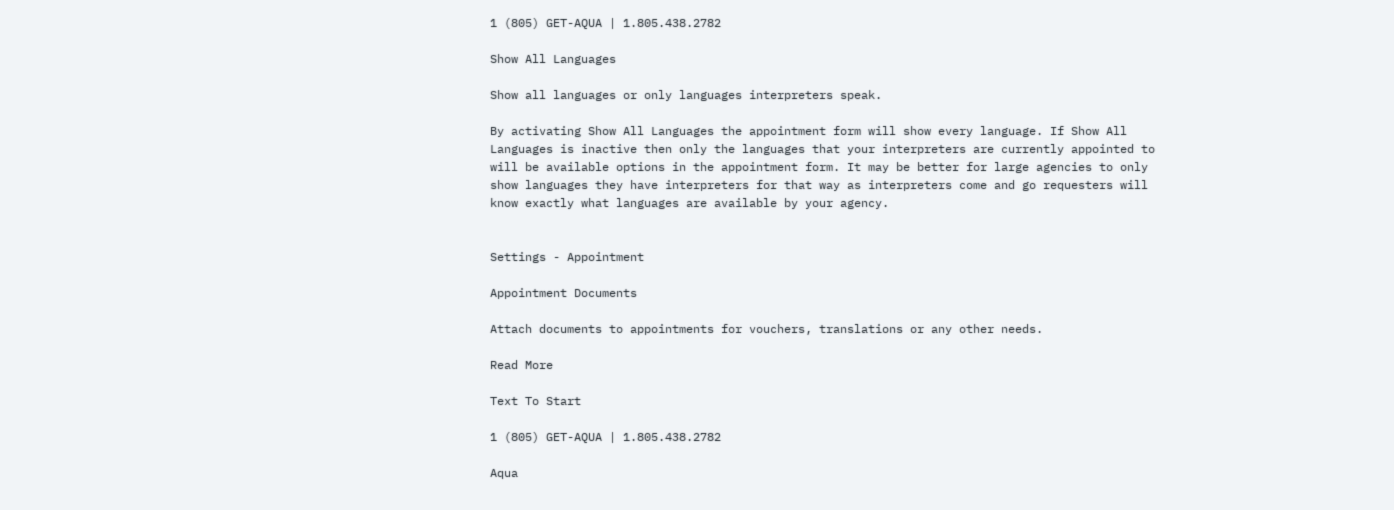1 (805) GET-AQUA | 1.805.438.2782

Show All Languages

Show all languages or only languages interpreters speak.

By activating Show All Languages the appointment form will show every language. If Show All Languages is inactive then only the languages that your interpreters are currently appointed to will be available options in the appointment form. It may be better for large agencies to only show languages they have interpreters for that way as interpreters come and go requesters will know exactly what languages are available by your agency.


Settings - Appointment

Appointment Documents

Attach documents to appointments for vouchers, translations or any other needs.

Read More

Text To Start

1 (805) GET-AQUA | 1.805.438.2782

Aqua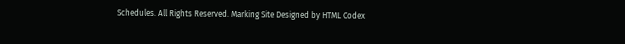Schedules. All Rights Reserved. Marking Site Designed by HTML Codex